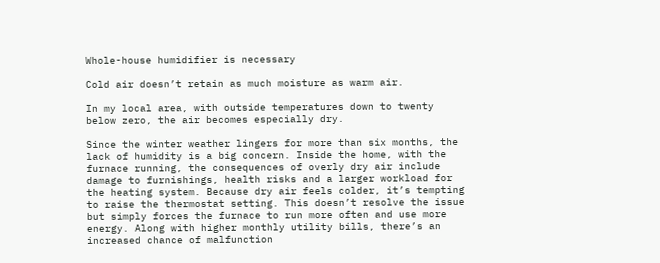Whole-house humidifier is necessary

Cold air doesn’t retain as much moisture as warm air.

In my local area, with outside temperatures down to twenty below zero, the air becomes especially dry.

Since the winter weather lingers for more than six months, the lack of humidity is a big concern. Inside the home, with the furnace running, the consequences of overly dry air include damage to furnishings, health risks and a larger workload for the heating system. Because dry air feels colder, it’s tempting to raise the thermostat setting. This doesn’t resolve the issue but simply forces the furnace to run more often and use more energy. Along with higher monthly utility bills, there’s an increased chance of malfunction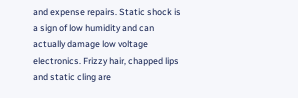and expense repairs. Static shock is a sign of low humidity and can actually damage low voltage electronics. Frizzy hair, chapped lips and static cling are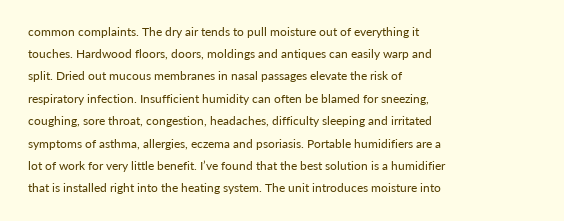common complaints. The dry air tends to pull moisture out of everything it touches. Hardwood floors, doors, moldings and antiques can easily warp and split. Dried out mucous membranes in nasal passages elevate the risk of respiratory infection. Insufficient humidity can often be blamed for sneezing, coughing, sore throat, congestion, headaches, difficulty sleeping and irritated symptoms of asthma, allergies, eczema and psoriasis. Portable humidifiers are a lot of work for very little benefit. I’ve found that the best solution is a humidifier that is installed right into the heating system. The unit introduces moisture into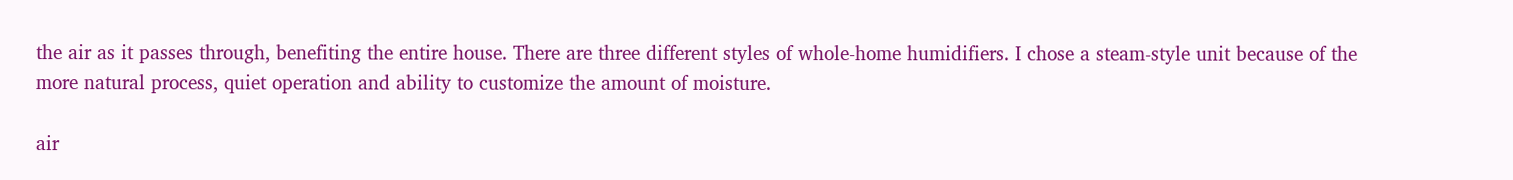the air as it passes through, benefiting the entire house. There are three different styles of whole-home humidifiers. I chose a steam-style unit because of the more natural process, quiet operation and ability to customize the amount of moisture.

air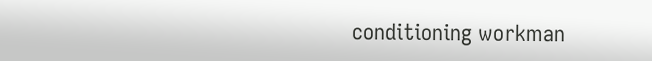conditioning workman